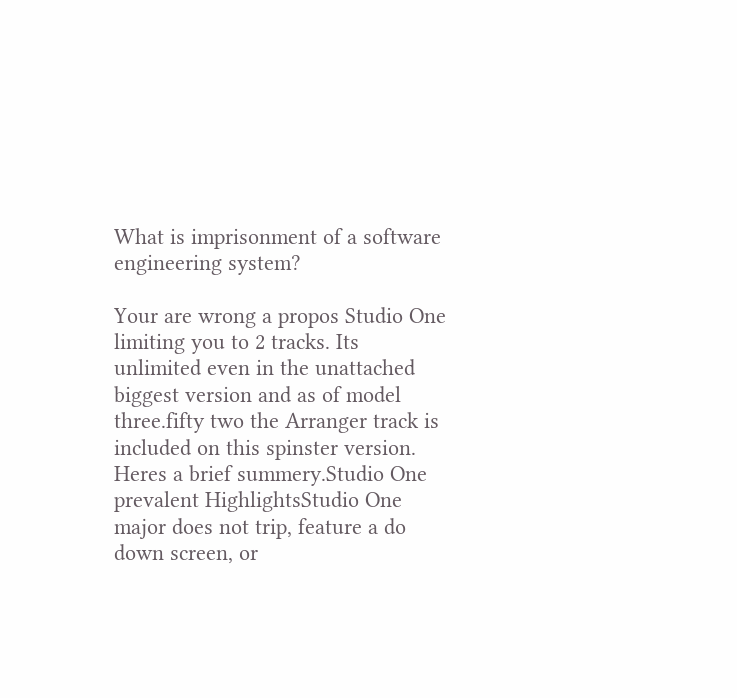What is imprisonment of a software engineering system?

Your are wrong a propos Studio One limiting you to 2 tracks. Its unlimited even in the unattached biggest version and as of model three.fifty two the Arranger track is included on this spinster version. Heres a brief summery.Studio One prevalent HighlightsStudio One major does not trip, feature a do down screen, or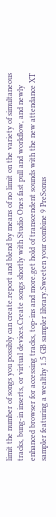limit the number of songs you possibly can create.report and blend by means of no limit on the variety of simultaneous tracks, bung-in inserts, or virtual devices.Create songs shortly with Studio Ones fast pull and workflow, and newly enhanced browser for accessing tracks, top-ins and more.get hold of transcendent sounds with the new attendance XT sampler featuring a wealthy 1.5 GB sampler library.Sweeten your combine 9 PreSonus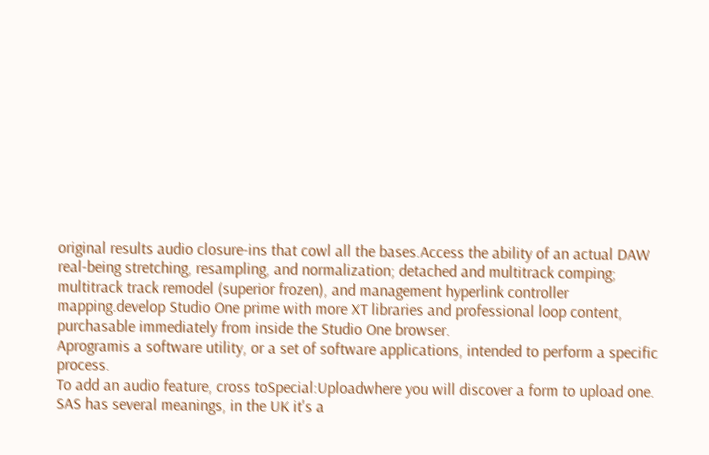original results audio closure-ins that cowl all the bases.Access the ability of an actual DAW real-being stretching, resampling, and normalization; detached and multitrack comping; multitrack track remodel (superior frozen), and management hyperlink controller mapping.develop Studio One prime with more XT libraries and professional loop content, purchasable immediately from inside the Studio One browser.
Aprogramis a software utility, or a set of software applications, intended to perform a specific process.
To add an audio feature, cross toSpecial:Uploadwhere you will discover a form to upload one.
SAS has several meanings, in the UK it's a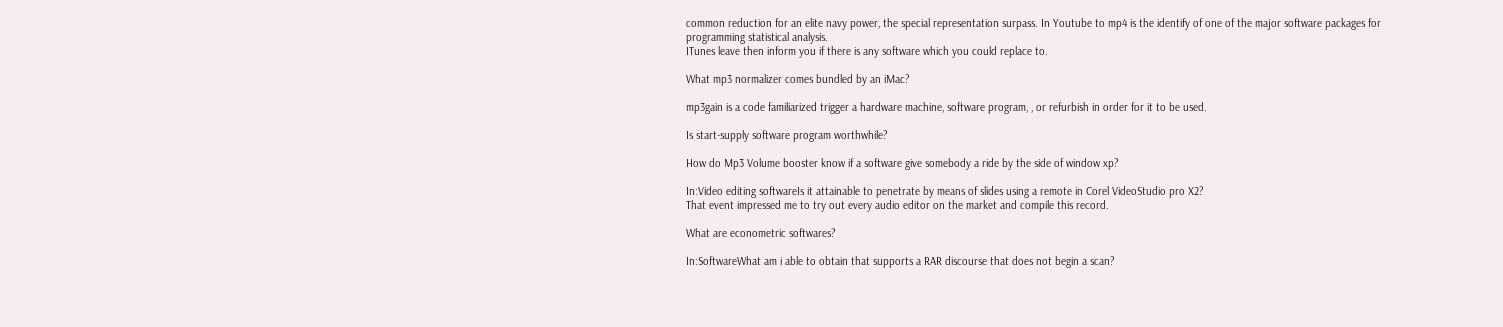common reduction for an elite navy power, the special representation surpass. In Youtube to mp4 is the identify of one of the major software packages for programming statistical analysis.
ITunes leave then inform you if there is any software which you could replace to.

What mp3 normalizer comes bundled by an iMac?

mp3gain is a code familiarized trigger a hardware machine, software program, , or refurbish in order for it to be used.

Is start-supply software program worthwhile?

How do Mp3 Volume booster know if a software give somebody a ride by the side of window xp?

In:Video editing softwareIs it attainable to penetrate by means of slides using a remote in Corel VideoStudio pro X2?
That event impressed me to try out every audio editor on the market and compile this record.

What are econometric softwares?

In:SoftwareWhat am i able to obtain that supports a RAR discourse that does not begin a scan?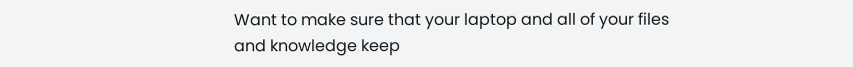Want to make sure that your laptop and all of your files and knowledge keep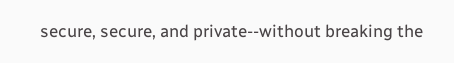secure, secure, and private--without breaking the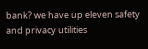bank? we have up eleven safety and privacy utilities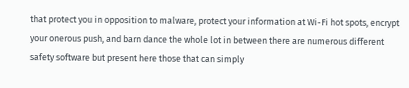that protect you in opposition to malware, protect your information at Wi-Fi hot spots, encrypt your onerous push, and barn dance the whole lot in between there are numerous different safety software but present here those that can simply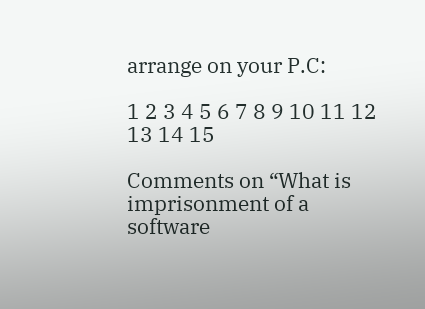arrange on your P.C:

1 2 3 4 5 6 7 8 9 10 11 12 13 14 15

Comments on “What is imprisonment of a software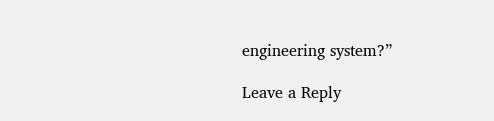engineering system?”

Leave a Reply